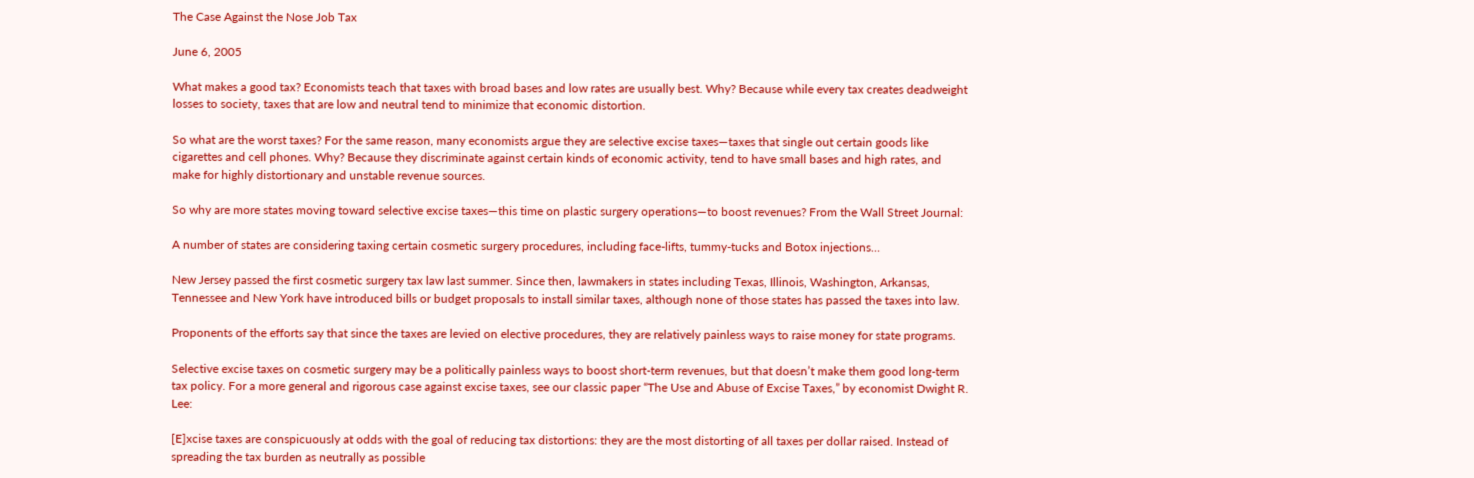The Case Against the Nose Job Tax

June 6, 2005

What makes a good tax? Economists teach that taxes with broad bases and low rates are usually best. Why? Because while every tax creates deadweight losses to society, taxes that are low and neutral tend to minimize that economic distortion.

So what are the worst taxes? For the same reason, many economists argue they are selective excise taxes—taxes that single out certain goods like cigarettes and cell phones. Why? Because they discriminate against certain kinds of economic activity, tend to have small bases and high rates, and make for highly distortionary and unstable revenue sources.

So why are more states moving toward selective excise taxes—this time on plastic surgery operations—to boost revenues? From the Wall Street Journal:

A number of states are considering taxing certain cosmetic surgery procedures, including face-lifts, tummy-tucks and Botox injections…

New Jersey passed the first cosmetic surgery tax law last summer. Since then, lawmakers in states including Texas, Illinois, Washington, Arkansas, Tennessee and New York have introduced bills or budget proposals to install similar taxes, although none of those states has passed the taxes into law.

Proponents of the efforts say that since the taxes are levied on elective procedures, they are relatively painless ways to raise money for state programs.

Selective excise taxes on cosmetic surgery may be a politically painless ways to boost short-term revenues, but that doesn’t make them good long-term tax policy. For a more general and rigorous case against excise taxes, see our classic paper “The Use and Abuse of Excise Taxes,” by economist Dwight R. Lee:

[E]xcise taxes are conspicuously at odds with the goal of reducing tax distortions: they are the most distorting of all taxes per dollar raised. Instead of spreading the tax burden as neutrally as possible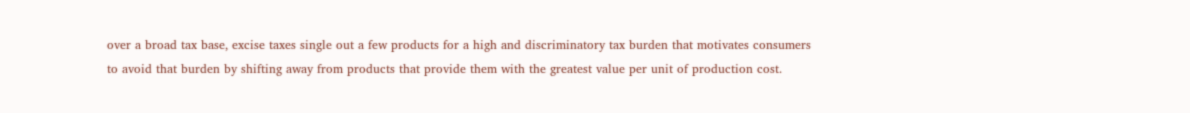over a broad tax base, excise taxes single out a few products for a high and discriminatory tax burden that motivates consumers to avoid that burden by shifting away from products that provide them with the greatest value per unit of production cost.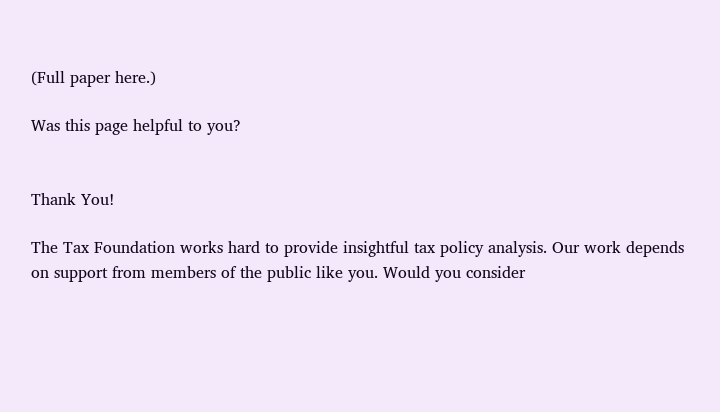(Full paper here.)

Was this page helpful to you?


Thank You!

The Tax Foundation works hard to provide insightful tax policy analysis. Our work depends on support from members of the public like you. Would you consider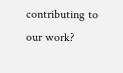contributing to our work?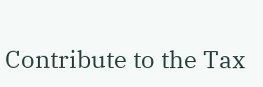Contribute to the Tax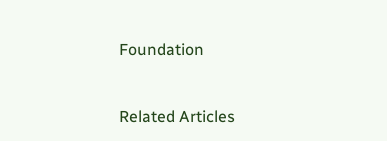Foundation


Related Articles